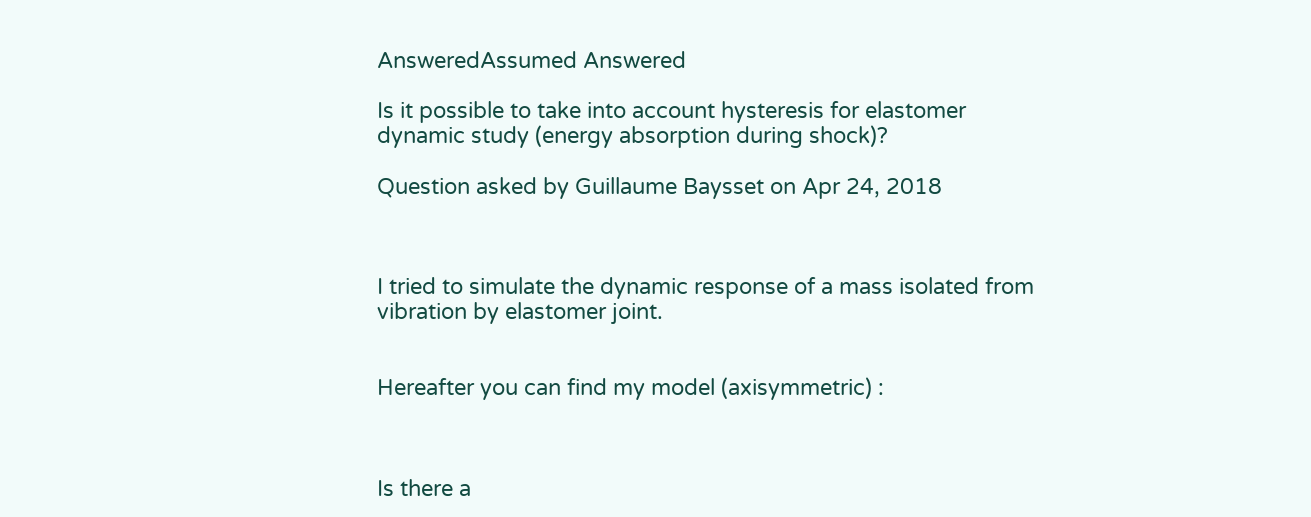AnsweredAssumed Answered

Is it possible to take into account hysteresis for elastomer dynamic study (energy absorption during shock)?

Question asked by Guillaume Baysset on Apr 24, 2018



I tried to simulate the dynamic response of a mass isolated from vibration by elastomer joint.


Hereafter you can find my model (axisymmetric) :



Is there a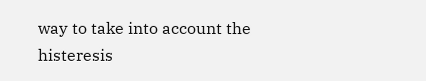way to take into account the histeresis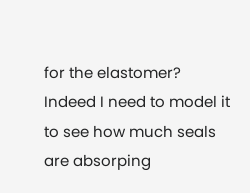for the elastomer? Indeed I need to model it to see how much seals are absorping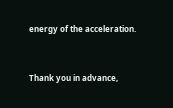energy of the acceleration.


Thank you in advance,